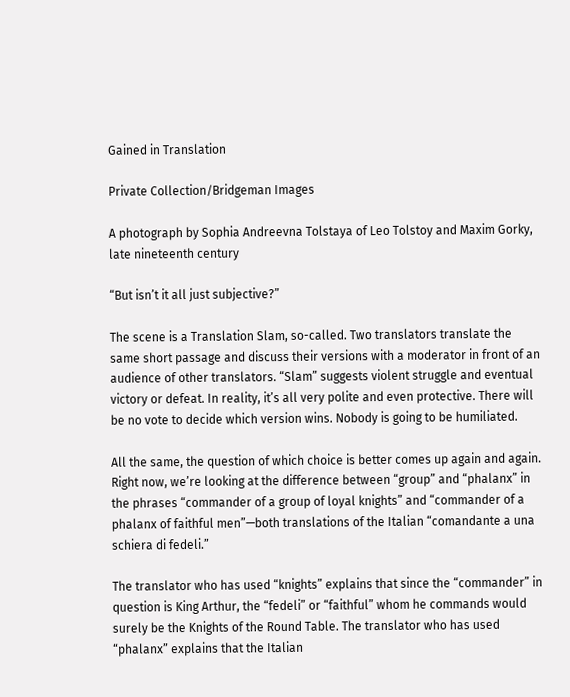Gained in Translation

Private Collection/Bridgeman Images

A photograph by Sophia Andreevna Tolstaya of Leo Tolstoy and Maxim Gorky, late nineteenth century

“But isn’t it all just subjective?”

The scene is a Translation Slam, so-called. Two translators translate the same short passage and discuss their versions with a moderator in front of an audience of other translators. “Slam” suggests violent struggle and eventual victory or defeat. In reality, it’s all very polite and even protective. There will be no vote to decide which version wins. Nobody is going to be humiliated.

All the same, the question of which choice is better comes up again and again. Right now, we’re looking at the difference between “group” and “phalanx” in the phrases “commander of a group of loyal knights” and “commander of a phalanx of faithful men”—both translations of the Italian “comandante a una schiera di fedeli.”

The translator who has used “knights” explains that since the “commander” in question is King Arthur, the “fedeli” or “faithful” whom he commands would surely be the Knights of the Round Table. The translator who has used “phalanx” explains that the Italian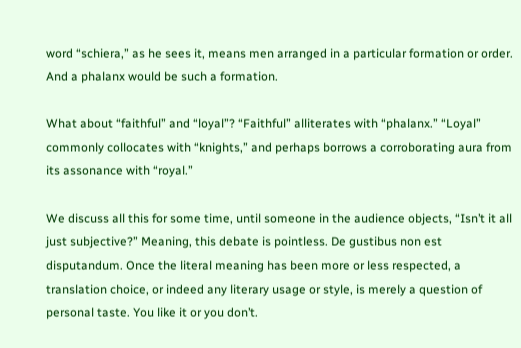word “schiera,” as he sees it, means men arranged in a particular formation or order. And a phalanx would be such a formation.

What about “faithful” and “loyal”? “Faithful” alliterates with “phalanx.” “Loyal” commonly collocates with “knights,” and perhaps borrows a corroborating aura from its assonance with “royal.”

We discuss all this for some time, until someone in the audience objects, “Isn’t it all just subjective?” Meaning, this debate is pointless. De gustibus non est disputandum. Once the literal meaning has been more or less respected, a translation choice, or indeed any literary usage or style, is merely a question of personal taste. You like it or you don’t.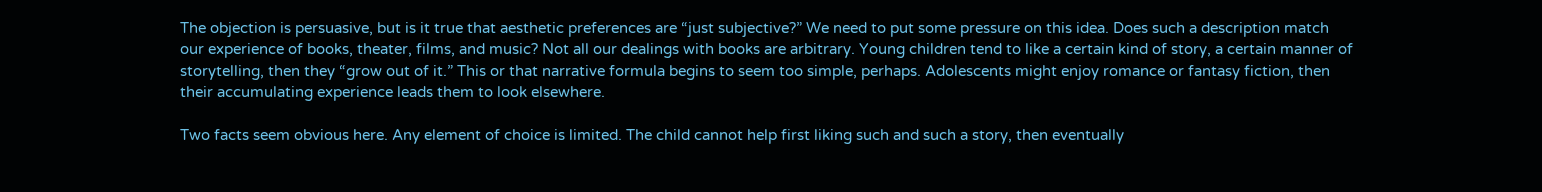The objection is persuasive, but is it true that aesthetic preferences are “just subjective?” We need to put some pressure on this idea. Does such a description match our experience of books, theater, films, and music? Not all our dealings with books are arbitrary. Young children tend to like a certain kind of story, a certain manner of storytelling, then they “grow out of it.” This or that narrative formula begins to seem too simple, perhaps. Adolescents might enjoy romance or fantasy fiction, then their accumulating experience leads them to look elsewhere.

Two facts seem obvious here. Any element of choice is limited. The child cannot help first liking such and such a story, then eventually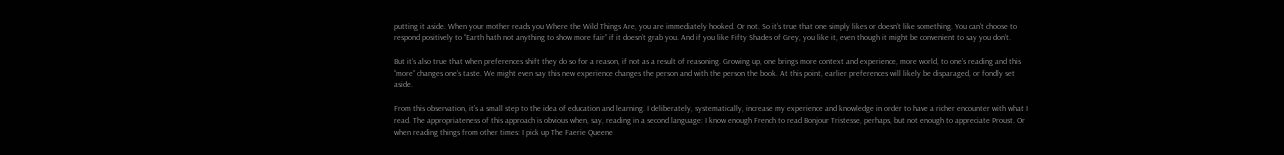putting it aside. When your mother reads you Where the Wild Things Are, you are immediately hooked. Or not. So it’s true that one simply likes or doesn’t like something. You can’t choose to respond positively to “Earth hath not anything to show more fair” if it doesn’t grab you. And if you like Fifty Shades of Grey, you like it, even though it might be convenient to say you don’t.

But it’s also true that when preferences shift they do so for a reason, if not as a result of reasoning. Growing up, one brings more context and experience, more world, to one’s reading and this “more” changes one’s taste. We might even say this new experience changes the person and with the person the book. At this point, earlier preferences will likely be disparaged, or fondly set aside.

From this observation, it’s a small step to the idea of education and learning. I deliberately, systematically, increase my experience and knowledge in order to have a richer encounter with what I read. The appropriateness of this approach is obvious when, say, reading in a second language: I know enough French to read Bonjour Tristesse, perhaps, but not enough to appreciate Proust. Or when reading things from other times: I pick up The Faerie Queene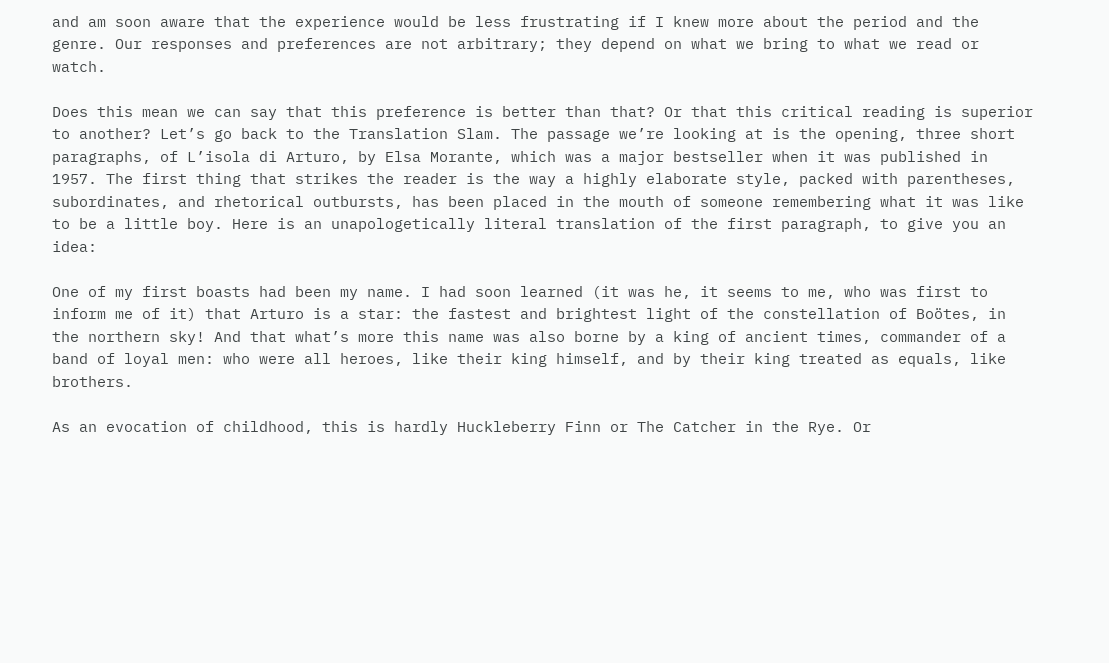and am soon aware that the experience would be less frustrating if I knew more about the period and the genre. Our responses and preferences are not arbitrary; they depend on what we bring to what we read or watch.

Does this mean we can say that this preference is better than that? Or that this critical reading is superior to another? Let’s go back to the Translation Slam. The passage we’re looking at is the opening, three short paragraphs, of L’isola di Arturo, by Elsa Morante, which was a major bestseller when it was published in 1957. The first thing that strikes the reader is the way a highly elaborate style, packed with parentheses, subordinates, and rhetorical outbursts, has been placed in the mouth of someone remembering what it was like to be a little boy. Here is an unapologetically literal translation of the first paragraph, to give you an idea:

One of my first boasts had been my name. I had soon learned (it was he, it seems to me, who was first to inform me of it) that Arturo is a star: the fastest and brightest light of the constellation of Boötes, in the northern sky! And that what’s more this name was also borne by a king of ancient times, commander of a band of loyal men: who were all heroes, like their king himself, and by their king treated as equals, like brothers.

As an evocation of childhood, this is hardly Huckleberry Finn or The Catcher in the Rye. Or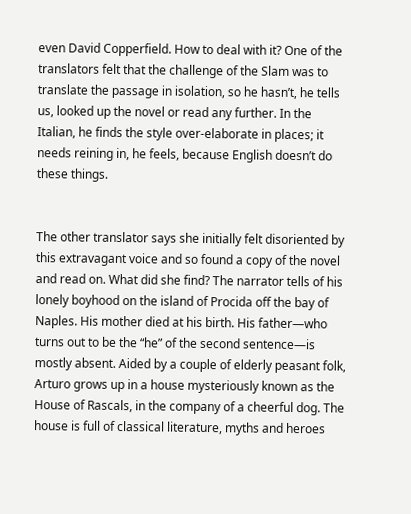even David Copperfield. How to deal with it? One of the translators felt that the challenge of the Slam was to translate the passage in isolation, so he hasn’t, he tells us, looked up the novel or read any further. In the Italian, he finds the style over-elaborate in places; it needs reining in, he feels, because English doesn’t do these things.


The other translator says she initially felt disoriented by this extravagant voice and so found a copy of the novel and read on. What did she find? The narrator tells of his lonely boyhood on the island of Procida off the bay of Naples. His mother died at his birth. His father—who turns out to be the “he” of the second sentence—is mostly absent. Aided by a couple of elderly peasant folk, Arturo grows up in a house mysteriously known as the House of Rascals, in the company of a cheerful dog. The house is full of classical literature, myths and heroes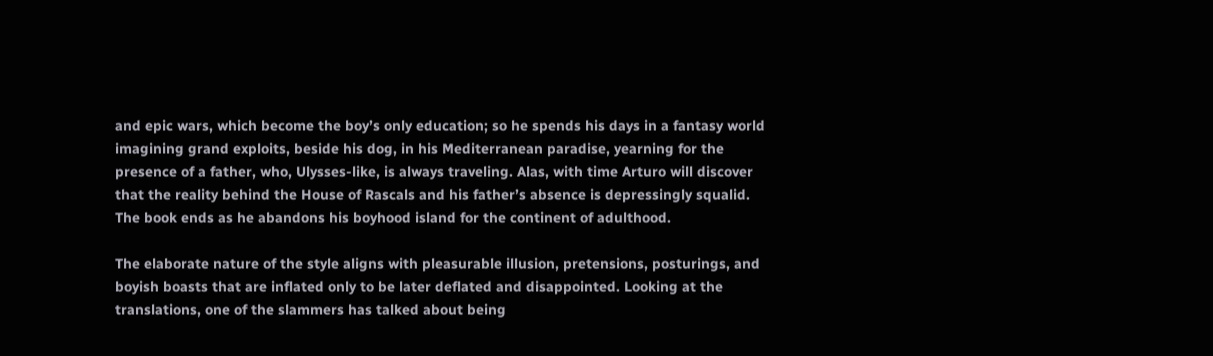and epic wars, which become the boy’s only education; so he spends his days in a fantasy world imagining grand exploits, beside his dog, in his Mediterranean paradise, yearning for the presence of a father, who, Ulysses-like, is always traveling. Alas, with time Arturo will discover that the reality behind the House of Rascals and his father’s absence is depressingly squalid. The book ends as he abandons his boyhood island for the continent of adulthood.

The elaborate nature of the style aligns with pleasurable illusion, pretensions, posturings, and boyish boasts that are inflated only to be later deflated and disappointed. Looking at the translations, one of the slammers has talked about being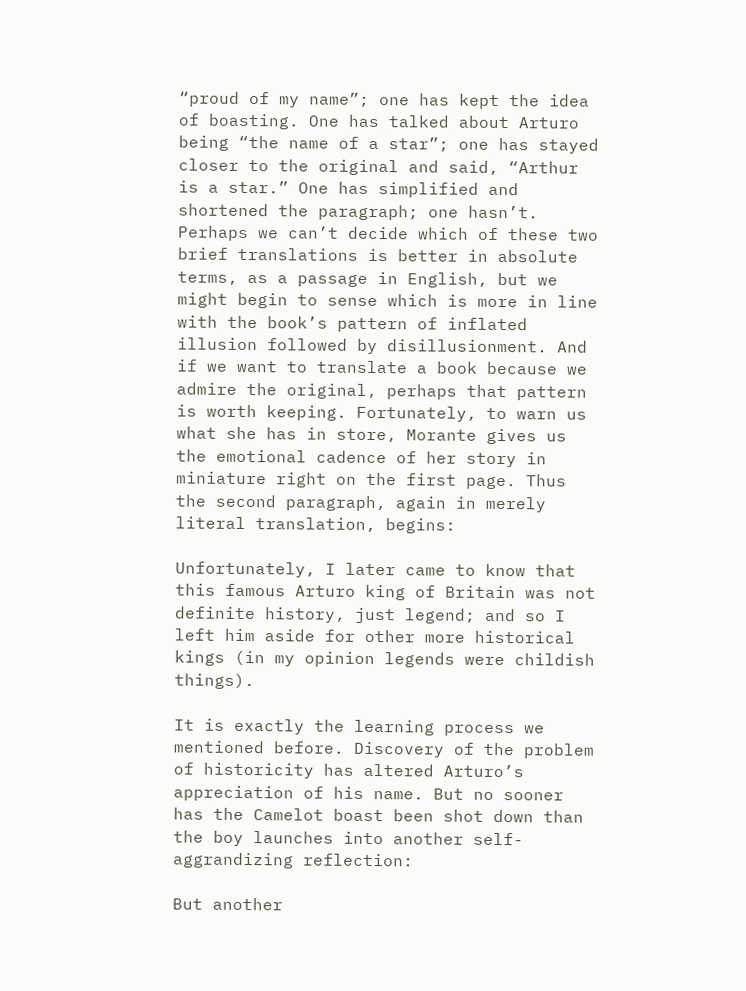“proud of my name”; one has kept the idea of boasting. One has talked about Arturo being “the name of a star”; one has stayed closer to the original and said, “Arthur is a star.” One has simplified and shortened the paragraph; one hasn’t. Perhaps we can’t decide which of these two brief translations is better in absolute terms, as a passage in English, but we might begin to sense which is more in line with the book’s pattern of inflated illusion followed by disillusionment. And if we want to translate a book because we admire the original, perhaps that pattern is worth keeping. Fortunately, to warn us what she has in store, Morante gives us the emotional cadence of her story in miniature right on the first page. Thus the second paragraph, again in merely literal translation, begins:

Unfortunately, I later came to know that this famous Arturo king of Britain was not definite history, just legend; and so I left him aside for other more historical kings (in my opinion legends were childish things).

It is exactly the learning process we mentioned before. Discovery of the problem of historicity has altered Arturo’s appreciation of his name. But no sooner has the Camelot boast been shot down than the boy launches into another self-aggrandizing reflection:

But another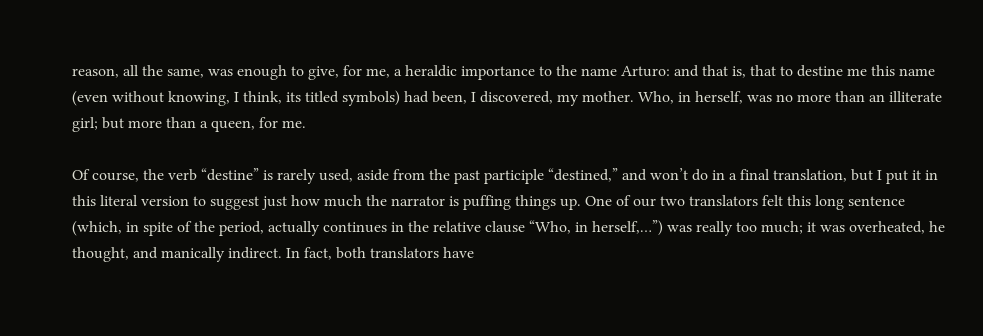reason, all the same, was enough to give, for me, a heraldic importance to the name Arturo: and that is, that to destine me this name (even without knowing, I think, its titled symbols) had been, I discovered, my mother. Who, in herself, was no more than an illiterate girl; but more than a queen, for me.

Of course, the verb “destine” is rarely used, aside from the past participle “destined,” and won’t do in a final translation, but I put it in this literal version to suggest just how much the narrator is puffing things up. One of our two translators felt this long sentence (which, in spite of the period, actually continues in the relative clause “Who, in herself,…”) was really too much; it was overheated, he thought, and manically indirect. In fact, both translators have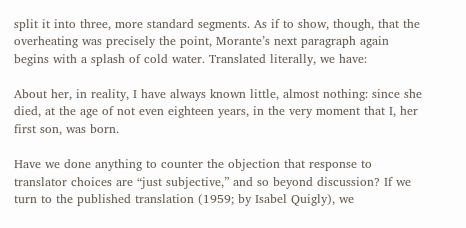split it into three, more standard segments. As if to show, though, that the overheating was precisely the point, Morante’s next paragraph again begins with a splash of cold water. Translated literally, we have:

About her, in reality, I have always known little, almost nothing: since she died, at the age of not even eighteen years, in the very moment that I, her first son, was born.

Have we done anything to counter the objection that response to translator choices are “just subjective,” and so beyond discussion? If we turn to the published translation (1959; by Isabel Quigly), we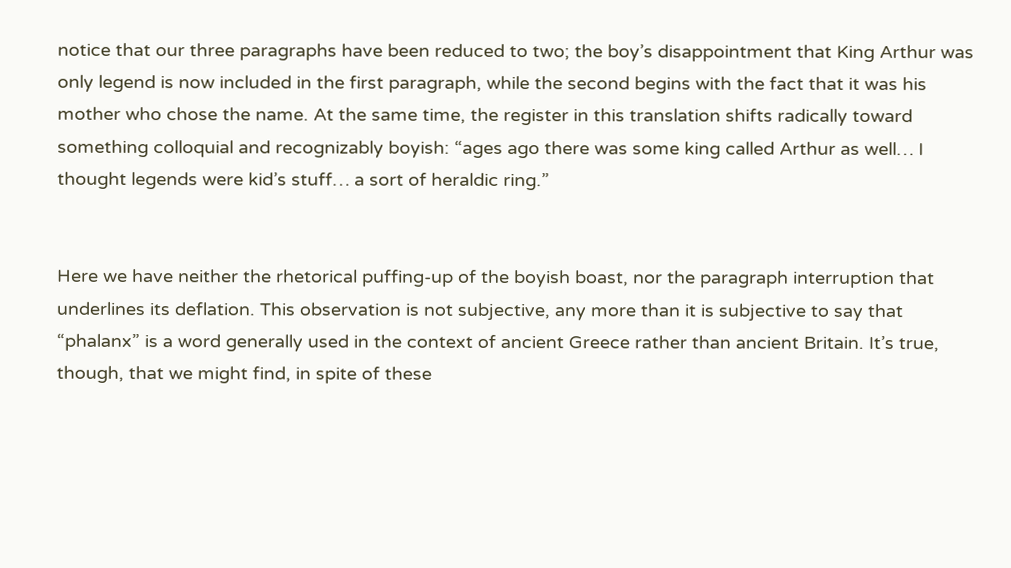notice that our three paragraphs have been reduced to two; the boy’s disappointment that King Arthur was only legend is now included in the first paragraph, while the second begins with the fact that it was his mother who chose the name. At the same time, the register in this translation shifts radically toward something colloquial and recognizably boyish: “ages ago there was some king called Arthur as well… I thought legends were kid’s stuff… a sort of heraldic ring.”


Here we have neither the rhetorical puffing-up of the boyish boast, nor the paragraph interruption that underlines its deflation. This observation is not subjective, any more than it is subjective to say that “phalanx” is a word generally used in the context of ancient Greece rather than ancient Britain. It’s true, though, that we might find, in spite of these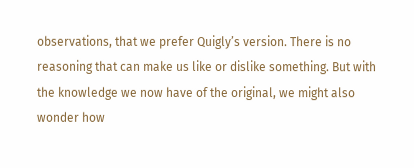observations, that we prefer Quigly’s version. There is no reasoning that can make us like or dislike something. But with the knowledge we now have of the original, we might also wonder how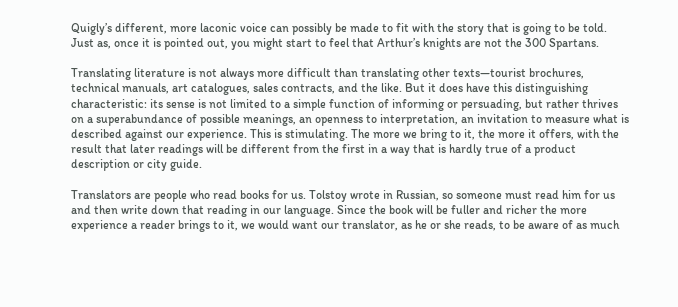Quigly’s different, more laconic voice can possibly be made to fit with the story that is going to be told. Just as, once it is pointed out, you might start to feel that Arthur’s knights are not the 300 Spartans.

Translating literature is not always more difficult than translating other texts—tourist brochures, technical manuals, art catalogues, sales contracts, and the like. But it does have this distinguishing characteristic: its sense is not limited to a simple function of informing or persuading, but rather thrives on a superabundance of possible meanings, an openness to interpretation, an invitation to measure what is described against our experience. This is stimulating. The more we bring to it, the more it offers, with the result that later readings will be different from the first in a way that is hardly true of a product description or city guide.

Translators are people who read books for us. Tolstoy wrote in Russian, so someone must read him for us and then write down that reading in our language. Since the book will be fuller and richer the more experience a reader brings to it, we would want our translator, as he or she reads, to be aware of as much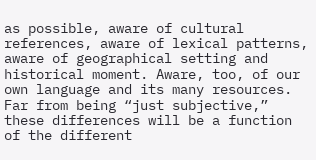as possible, aware of cultural references, aware of lexical patterns, aware of geographical setting and historical moment. Aware, too, of our own language and its many resources. Far from being “just subjective,” these differences will be a function of the different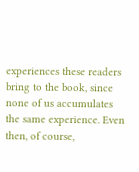experiences these readers bring to the book, since none of us accumulates the same experience. Even then, of course,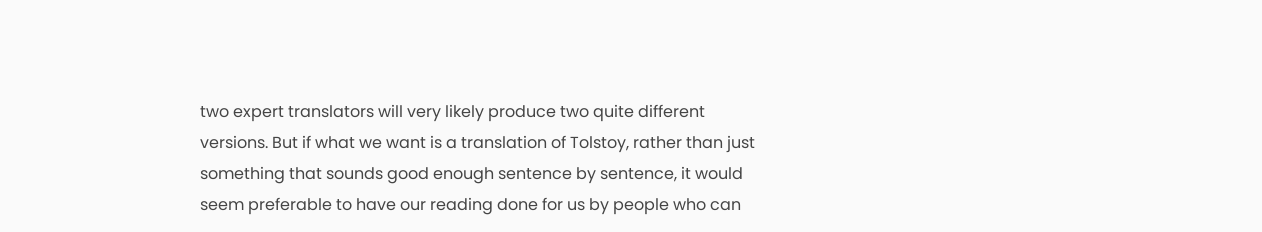two expert translators will very likely produce two quite different versions. But if what we want is a translation of Tolstoy, rather than just something that sounds good enough sentence by sentence, it would seem preferable to have our reading done for us by people who can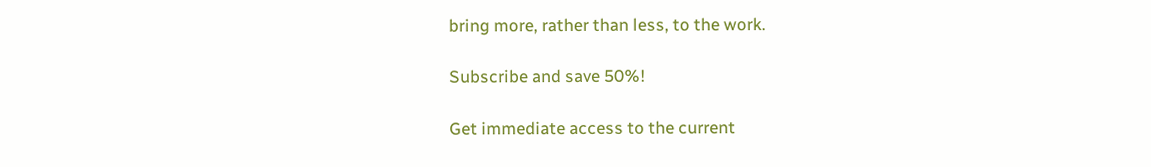bring more, rather than less, to the work.

Subscribe and save 50%!

Get immediate access to the current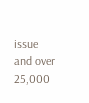issue and over 25,000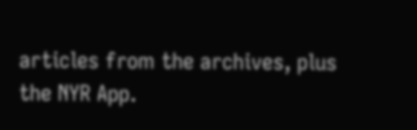articles from the archives, plus the NYR App.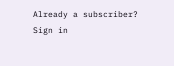Already a subscriber? Sign in